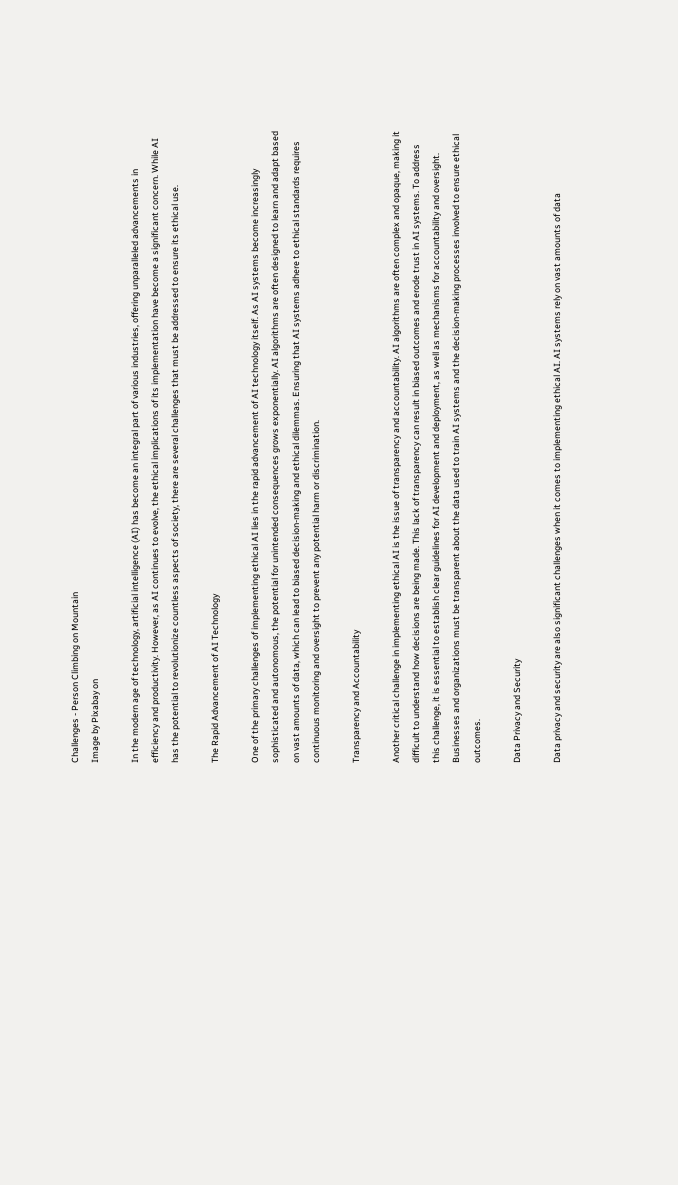Challenges - Person Climbing on Mountain
Image by Pixabay on

In the modern age of technology, artificial intelligence (AI) has become an integral part of various industries, offering unparalleled advancements in efficiency and productivity. However, as AI continues to evolve, the ethical implications of its implementation have become a significant concern. While AI has the potential to revolutionize countless aspects of society, there are several challenges that must be addressed to ensure its ethical use.

The Rapid Advancement of AI Technology

One of the primary challenges of implementing ethical AI lies in the rapid advancement of AI technology itself. As AI systems become increasingly sophisticated and autonomous, the potential for unintended consequences grows exponentially. AI algorithms are often designed to learn and adapt based on vast amounts of data, which can lead to biased decision-making and ethical dilemmas. Ensuring that AI systems adhere to ethical standards requires continuous monitoring and oversight to prevent any potential harm or discrimination.

Transparency and Accountability

Another critical challenge in implementing ethical AI is the issue of transparency and accountability. AI algorithms are often complex and opaque, making it difficult to understand how decisions are being made. This lack of transparency can result in biased outcomes and erode trust in AI systems. To address this challenge, it is essential to establish clear guidelines for AI development and deployment, as well as mechanisms for accountability and oversight. Businesses and organizations must be transparent about the data used to train AI systems and the decision-making processes involved to ensure ethical outcomes.

Data Privacy and Security

Data privacy and security are also significant challenges when it comes to implementing ethical AI. AI systems rely on vast amounts of data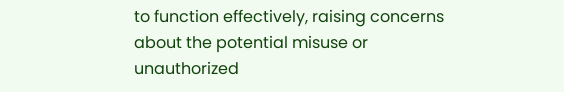to function effectively, raising concerns about the potential misuse or unauthorized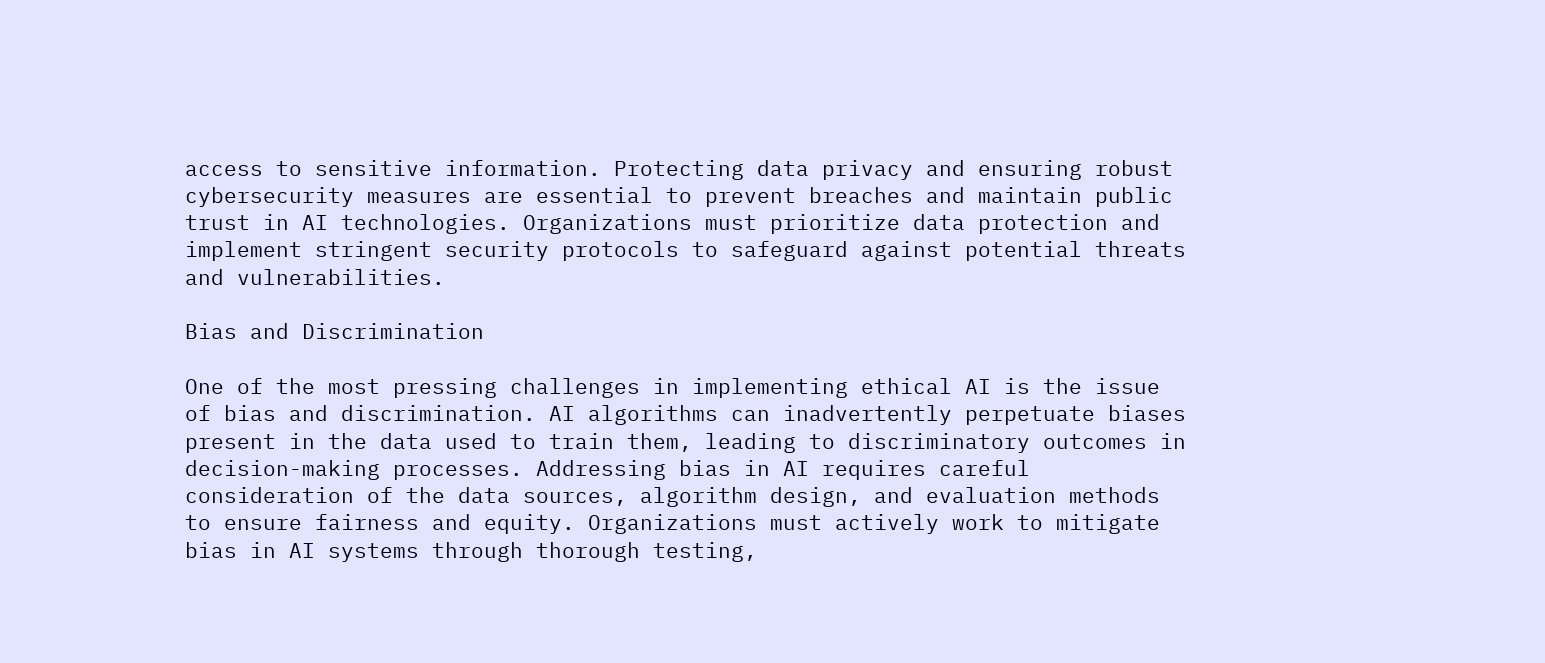access to sensitive information. Protecting data privacy and ensuring robust cybersecurity measures are essential to prevent breaches and maintain public trust in AI technologies. Organizations must prioritize data protection and implement stringent security protocols to safeguard against potential threats and vulnerabilities.

Bias and Discrimination

One of the most pressing challenges in implementing ethical AI is the issue of bias and discrimination. AI algorithms can inadvertently perpetuate biases present in the data used to train them, leading to discriminatory outcomes in decision-making processes. Addressing bias in AI requires careful consideration of the data sources, algorithm design, and evaluation methods to ensure fairness and equity. Organizations must actively work to mitigate bias in AI systems through thorough testing,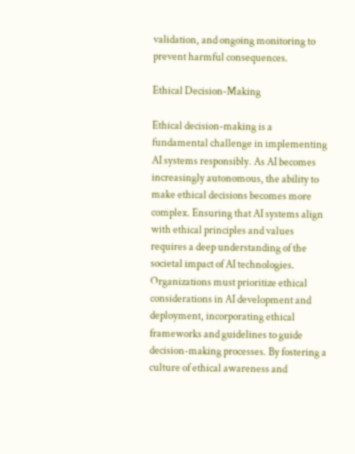validation, and ongoing monitoring to prevent harmful consequences.

Ethical Decision-Making

Ethical decision-making is a fundamental challenge in implementing AI systems responsibly. As AI becomes increasingly autonomous, the ability to make ethical decisions becomes more complex. Ensuring that AI systems align with ethical principles and values requires a deep understanding of the societal impact of AI technologies. Organizations must prioritize ethical considerations in AI development and deployment, incorporating ethical frameworks and guidelines to guide decision-making processes. By fostering a culture of ethical awareness and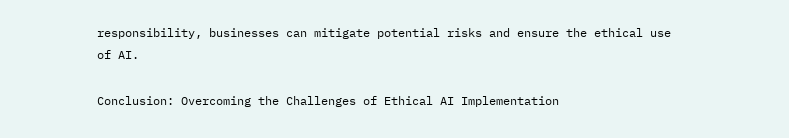responsibility, businesses can mitigate potential risks and ensure the ethical use of AI.

Conclusion: Overcoming the Challenges of Ethical AI Implementation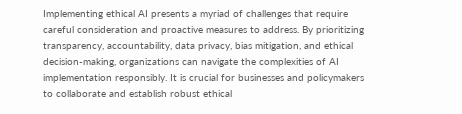Implementing ethical AI presents a myriad of challenges that require careful consideration and proactive measures to address. By prioritizing transparency, accountability, data privacy, bias mitigation, and ethical decision-making, organizations can navigate the complexities of AI implementation responsibly. It is crucial for businesses and policymakers to collaborate and establish robust ethical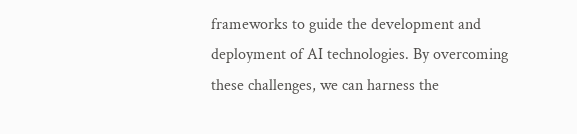frameworks to guide the development and deployment of AI technologies. By overcoming these challenges, we can harness the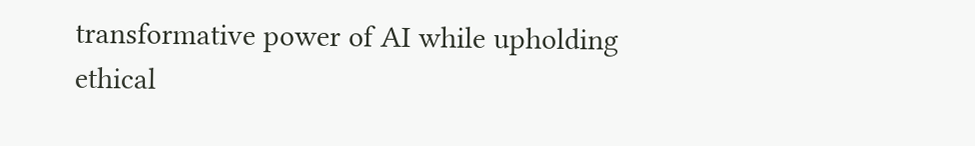transformative power of AI while upholding ethical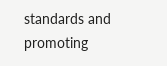standards and promoting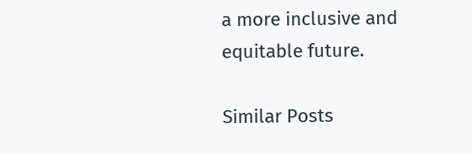a more inclusive and equitable future.

Similar Posts